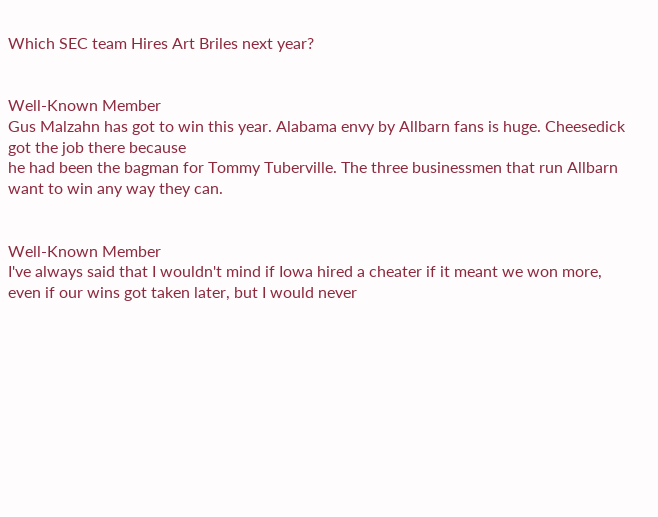Which SEC team Hires Art Briles next year?


Well-Known Member
Gus Malzahn has got to win this year. Alabama envy by Allbarn fans is huge. Cheesedick got the job there because
he had been the bagman for Tommy Tuberville. The three businessmen that run Allbarn want to win any way they can.


Well-Known Member
I've always said that I wouldn't mind if Iowa hired a cheater if it meant we won more, even if our wins got taken later, but I would never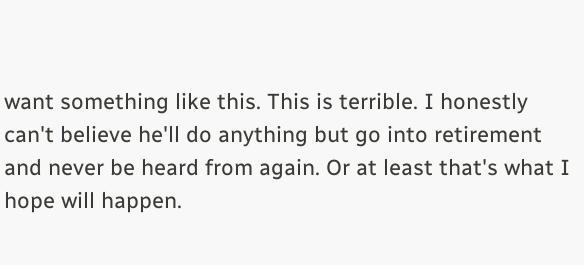want something like this. This is terrible. I honestly can't believe he'll do anything but go into retirement and never be heard from again. Or at least that's what I hope will happen.